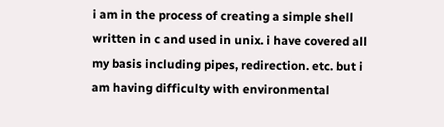i am in the process of creating a simple shell written in c and used in unix. i have covered all my basis including pipes, redirection. etc. but i am having difficulty with environmental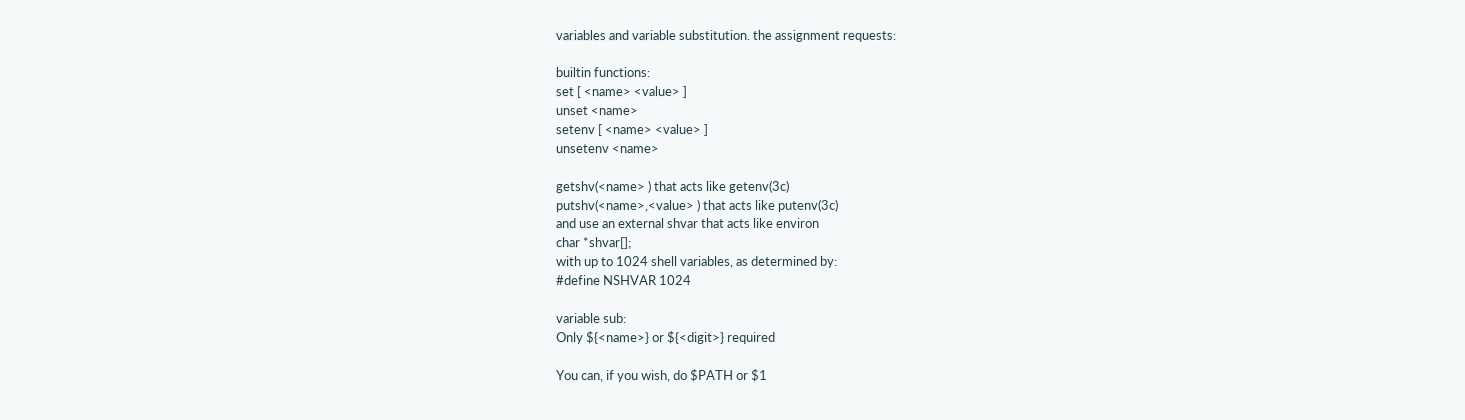variables and variable substitution. the assignment requests:

builtin functions:
set [ <name> <value> ]
unset <name>
setenv [ <name> <value> ]
unsetenv <name>

getshv(<name> ) that acts like getenv(3c)
putshv(<name>,<value> ) that acts like putenv(3c)
and use an external shvar that acts like environ
char *shvar[];
with up to 1024 shell variables, as determined by:
#define NSHVAR 1024

variable sub:
Only ${<name>} or ${<digit>} required

You can, if you wish, do $PATH or $1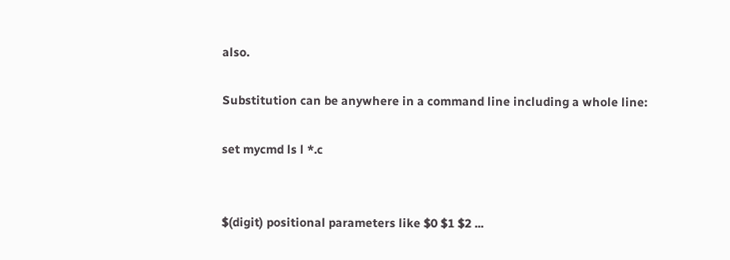also.

Substitution can be anywhere in a command line including a whole line:

set mycmd ls l *.c


$(digit) positional parameters like $0 $1 $2 ...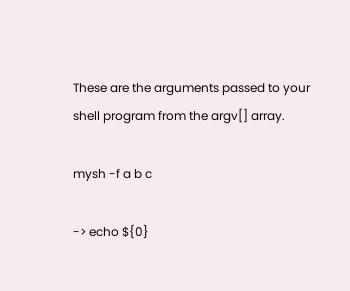These are the arguments passed to your shell program from the argv[] array.

mysh -f a b c

-> echo ${0}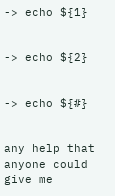-> echo ${1}


-> echo ${2}


-> echo ${#}


any help that anyone could give me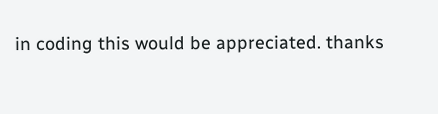in coding this would be appreciated. thanks